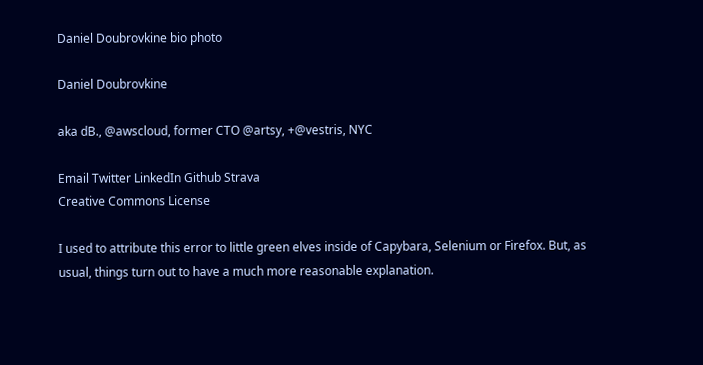Daniel Doubrovkine bio photo

Daniel Doubrovkine

aka dB., @awscloud, former CTO @artsy, +@vestris, NYC

Email Twitter LinkedIn Github Strava
Creative Commons License

I used to attribute this error to little green elves inside of Capybara, Selenium or Firefox. But, as usual, things turn out to have a much more reasonable explanation.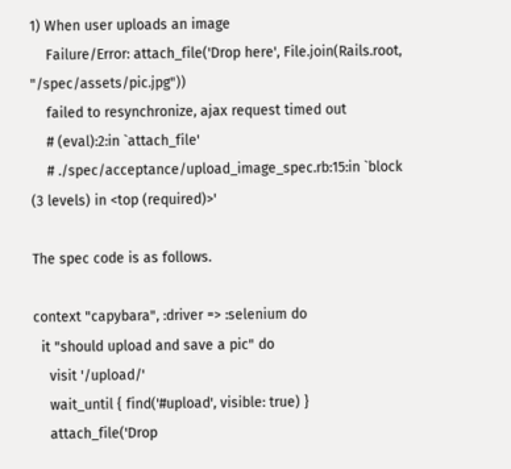1) When user uploads an image
    Failure/Error: attach_file('Drop here', File.join(Rails.root, "/spec/assets/pic.jpg"))
    failed to resynchronize, ajax request timed out
    # (eval):2:in `attach_file'
    # ./spec/acceptance/upload_image_spec.rb:15:in `block (3 levels) in <top (required)>'

The spec code is as follows.

context "capybara", :driver => :selenium do
  it "should upload and save a pic" do
    visit '/upload/'
    wait_until { find('#upload', visible: true) }
    attach_file('Drop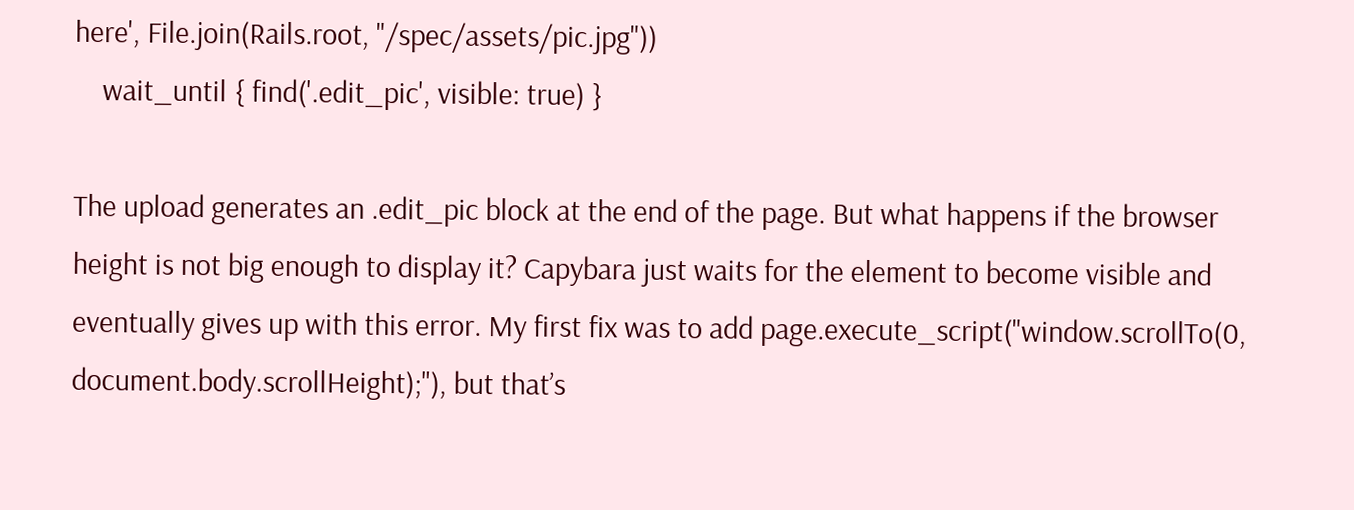here', File.join(Rails.root, "/spec/assets/pic.jpg"))
    wait_until { find('.edit_pic', visible: true) }

The upload generates an .edit_pic block at the end of the page. But what happens if the browser height is not big enough to display it? Capybara just waits for the element to become visible and eventually gives up with this error. My first fix was to add page.execute_script("window.scrollTo(0, document.body.scrollHeight);"), but that’s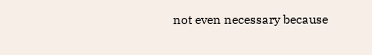not even necessary because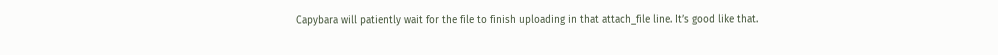Capybara will patiently wait for the file to finish uploading in that attach_file line. It’s good like that.